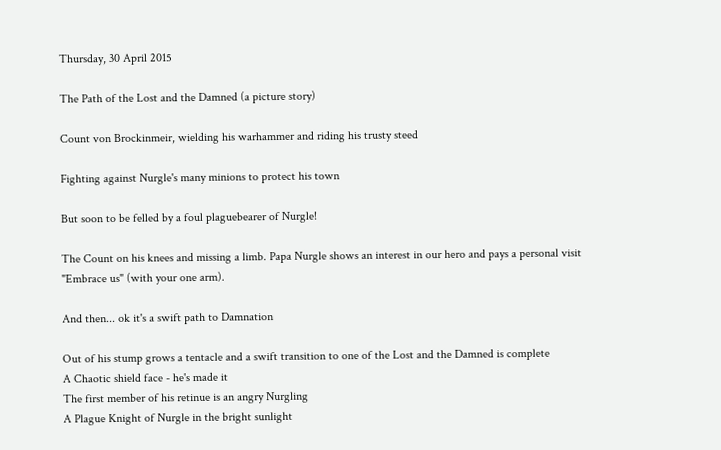Thursday, 30 April 2015

The Path of the Lost and the Damned (a picture story)

Count von Brockinmeir, wielding his warhammer and riding his trusty steed

Fighting against Nurgle's many minions to protect his town

But soon to be felled by a foul plaguebearer of Nurgle!

The Count on his knees and missing a limb. Papa Nurgle shows an interest in our hero and pays a personal visit
"Embrace us" (with your one arm).

And then... ok it's a swift path to Damnation

Out of his stump grows a tentacle and a swift transition to one of the Lost and the Damned is complete
A Chaotic shield face - he's made it
The first member of his retinue is an angry Nurgling
A Plague Knight of Nurgle in the bright sunlight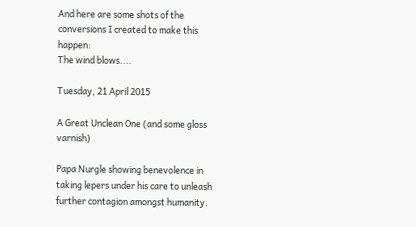And here are some shots of the conversions I created to make this happen:
The wind blows....

Tuesday, 21 April 2015

A Great Unclean One (and some gloss varnish)

Papa Nurgle showing benevolence in taking lepers under his care to unleash further contagion amongst humanity.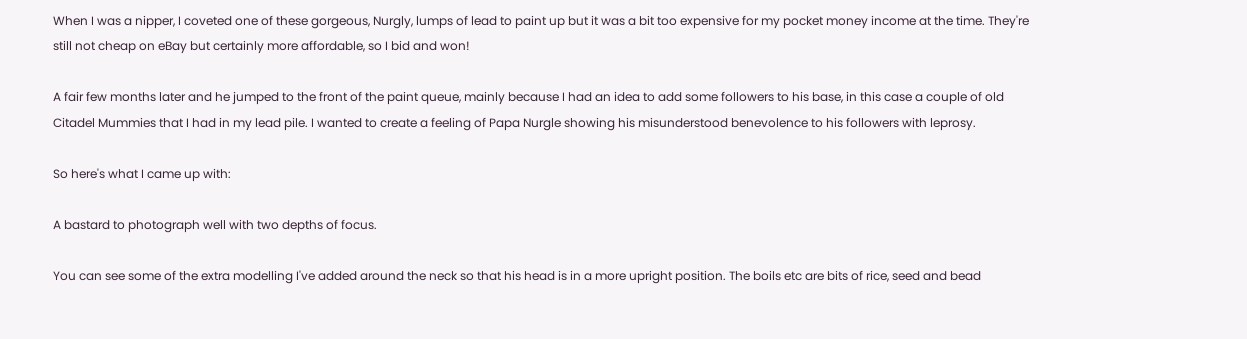When I was a nipper, I coveted one of these gorgeous, Nurgly, lumps of lead to paint up but it was a bit too expensive for my pocket money income at the time. They're still not cheap on eBay but certainly more affordable, so I bid and won!

A fair few months later and he jumped to the front of the paint queue, mainly because I had an idea to add some followers to his base, in this case a couple of old Citadel Mummies that I had in my lead pile. I wanted to create a feeling of Papa Nurgle showing his misunderstood benevolence to his followers with leprosy.

So here's what I came up with:

A bastard to photograph well with two depths of focus.

You can see some of the extra modelling I've added around the neck so that his head is in a more upright position. The boils etc are bits of rice, seed and bead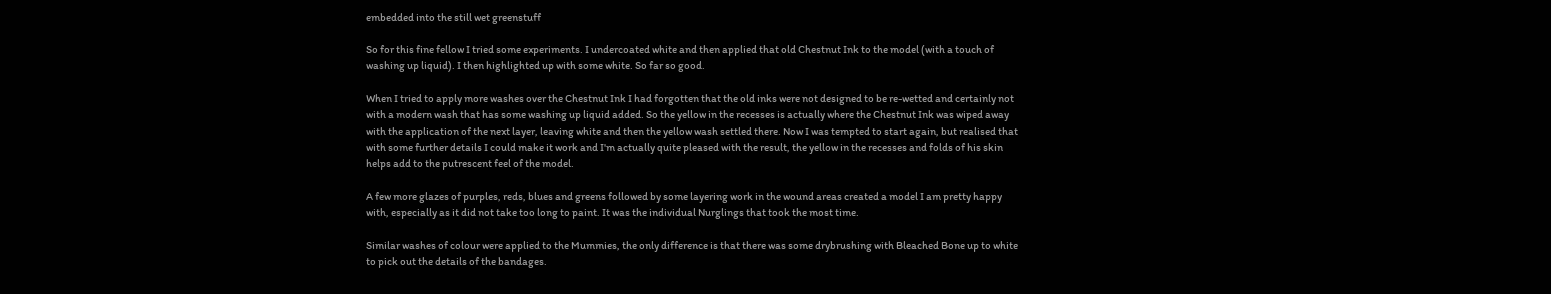embedded into the still wet greenstuff

So for this fine fellow I tried some experiments. I undercoated white and then applied that old Chestnut Ink to the model (with a touch of washing up liquid). I then highlighted up with some white. So far so good.

When I tried to apply more washes over the Chestnut Ink I had forgotten that the old inks were not designed to be re-wetted and certainly not with a modern wash that has some washing up liquid added. So the yellow in the recesses is actually where the Chestnut Ink was wiped away with the application of the next layer, leaving white and then the yellow wash settled there. Now I was tempted to start again, but realised that with some further details I could make it work and I'm actually quite pleased with the result, the yellow in the recesses and folds of his skin helps add to the putrescent feel of the model.

A few more glazes of purples, reds, blues and greens followed by some layering work in the wound areas created a model I am pretty happy with, especially as it did not take too long to paint. It was the individual Nurglings that took the most time.

Similar washes of colour were applied to the Mummies, the only difference is that there was some drybrushing with Bleached Bone up to white to pick out the details of the bandages.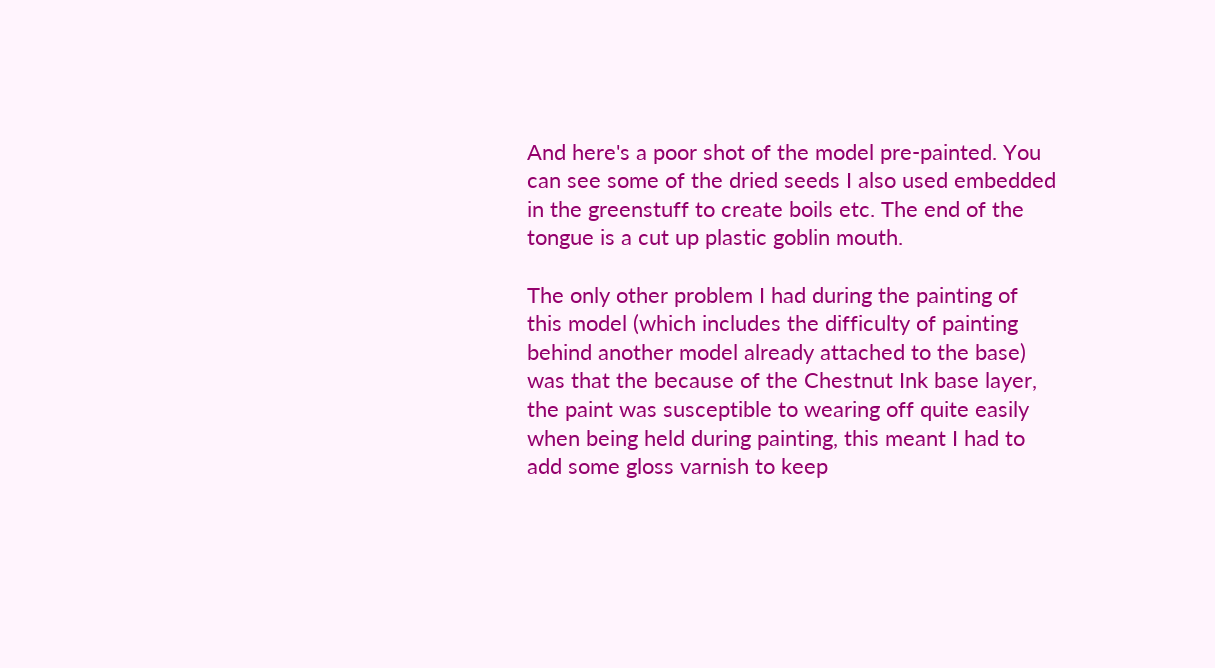And here's a poor shot of the model pre-painted. You can see some of the dried seeds I also used embedded in the greenstuff to create boils etc. The end of the tongue is a cut up plastic goblin mouth.

The only other problem I had during the painting of this model (which includes the difficulty of painting behind another model already attached to the base) was that the because of the Chestnut Ink base layer, the paint was susceptible to wearing off quite easily when being held during painting, this meant I had to add some gloss varnish to keep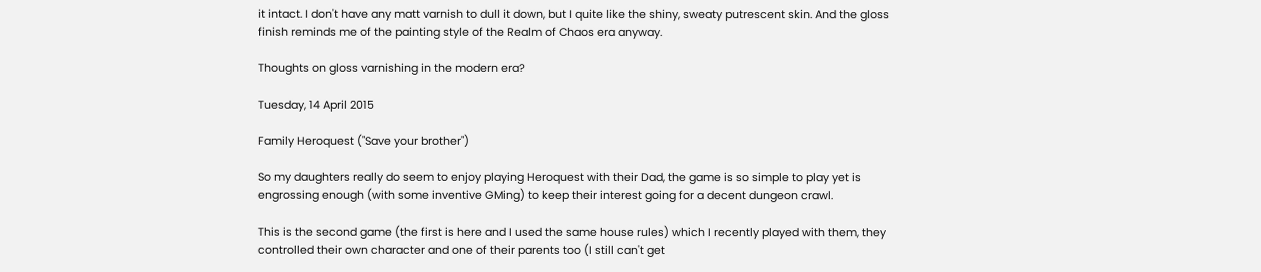it intact. I don't have any matt varnish to dull it down, but I quite like the shiny, sweaty putrescent skin. And the gloss finish reminds me of the painting style of the Realm of Chaos era anyway.

Thoughts on gloss varnishing in the modern era?

Tuesday, 14 April 2015

Family Heroquest ("Save your brother")

So my daughters really do seem to enjoy playing Heroquest with their Dad, the game is so simple to play yet is engrossing enough (with some inventive GMing) to keep their interest going for a decent dungeon crawl.

This is the second game (the first is here and I used the same house rules) which I recently played with them, they controlled their own character and one of their parents too (I still can't get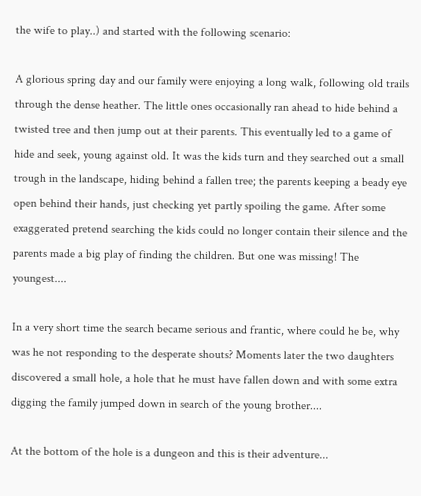the wife to play..) and started with the following scenario:

A glorious spring day and our family were enjoying a long walk, following old trails through the dense heather. The little ones occasionally ran ahead to hide behind a twisted tree and then jump out at their parents. This eventually led to a game of hide and seek, young against old. It was the kids turn and they searched out a small trough in the landscape, hiding behind a fallen tree; the parents keeping a beady eye open behind their hands, just checking yet partly spoiling the game. After some exaggerated pretend searching the kids could no longer contain their silence and the parents made a big play of finding the children. But one was missing! The youngest....

In a very short time the search became serious and frantic, where could he be, why was he not responding to the desperate shouts? Moments later the two daughters discovered a small hole, a hole that he must have fallen down and with some extra digging the family jumped down in search of the young brother....

At the bottom of the hole is a dungeon and this is their adventure...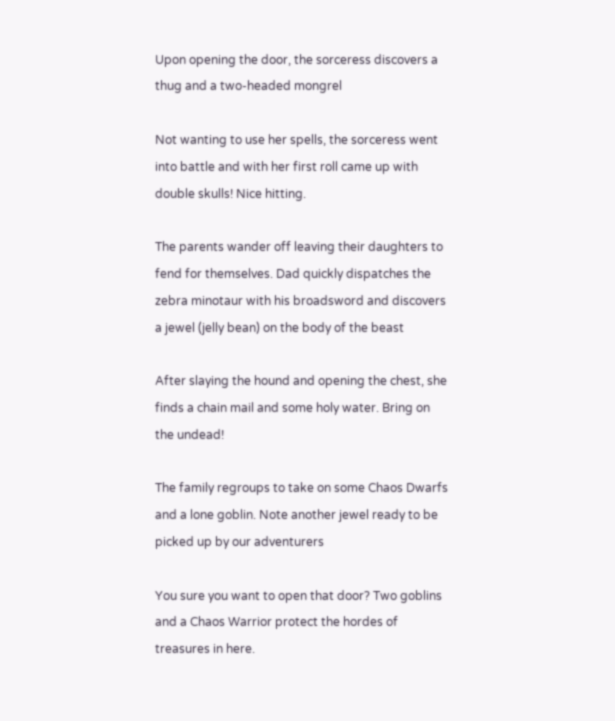Upon opening the door, the sorceress discovers a thug and a two-headed mongrel

Not wanting to use her spells, the sorceress went into battle and with her first roll came up with double skulls! Nice hitting.

The parents wander off leaving their daughters to fend for themselves. Dad quickly dispatches the zebra minotaur with his broadsword and discovers a jewel (jelly bean) on the body of the beast

After slaying the hound and opening the chest, she finds a chain mail and some holy water. Bring on the undead!

The family regroups to take on some Chaos Dwarfs and a lone goblin. Note another jewel ready to be picked up by our adventurers

You sure you want to open that door? Two goblins and a Chaos Warrior protect the hordes of treasures in here.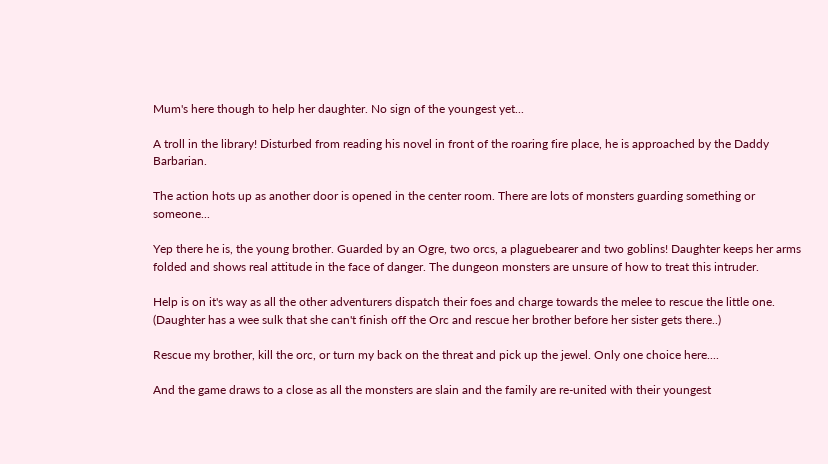Mum's here though to help her daughter. No sign of the youngest yet...

A troll in the library! Disturbed from reading his novel in front of the roaring fire place, he is approached by the Daddy Barbarian.

The action hots up as another door is opened in the center room. There are lots of monsters guarding something or someone...

Yep there he is, the young brother. Guarded by an Ogre, two orcs, a plaguebearer and two goblins! Daughter keeps her arms folded and shows real attitude in the face of danger. The dungeon monsters are unsure of how to treat this intruder.

Help is on it's way as all the other adventurers dispatch their foes and charge towards the melee to rescue the little one. (Daughter has a wee sulk that she can't finish off the Orc and rescue her brother before her sister gets there..)

Rescue my brother, kill the orc, or turn my back on the threat and pick up the jewel. Only one choice here....

And the game draws to a close as all the monsters are slain and the family are re-united with their youngest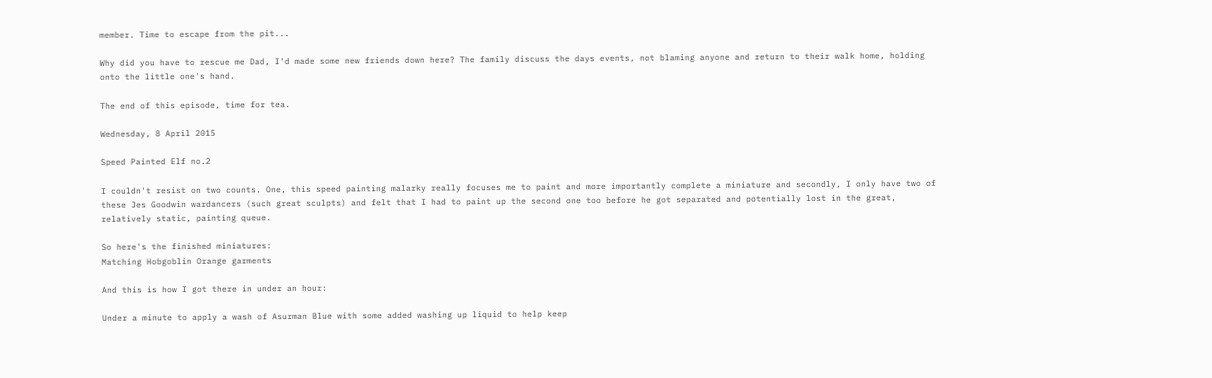member. Time to escape from the pit...

Why did you have to rescue me Dad, I'd made some new friends down here? The family discuss the days events, not blaming anyone and return to their walk home, holding onto the little one's hand.

The end of this episode, time for tea.

Wednesday, 8 April 2015

Speed Painted Elf no.2

I couldn't resist on two counts. One, this speed painting malarky really focuses me to paint and more importantly complete a miniature and secondly, I only have two of these Jes Goodwin wardancers (such great sculpts) and felt that I had to paint up the second one too before he got separated and potentially lost in the great, relatively static, painting queue.

So here's the finished miniatures:
Matching Hobgoblin Orange garments

And this is how I got there in under an hour:

Under a minute to apply a wash of Asurman Blue with some added washing up liquid to help keep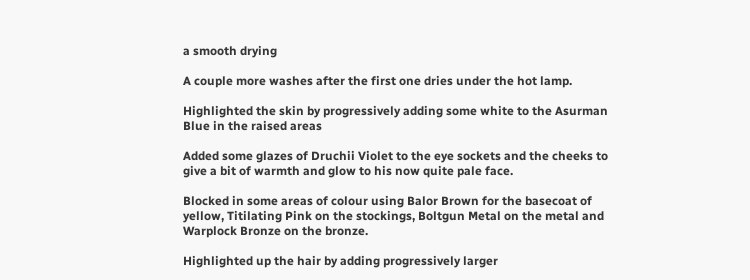a smooth drying

A couple more washes after the first one dries under the hot lamp.

Highlighted the skin by progressively adding some white to the Asurman Blue in the raised areas

Added some glazes of Druchii Violet to the eye sockets and the cheeks to give a bit of warmth and glow to his now quite pale face.

Blocked in some areas of colour using Balor Brown for the basecoat of yellow, Titilating Pink on the stockings, Boltgun Metal on the metal and Warplock Bronze on the bronze.

Highlighted up the hair by adding progressively larger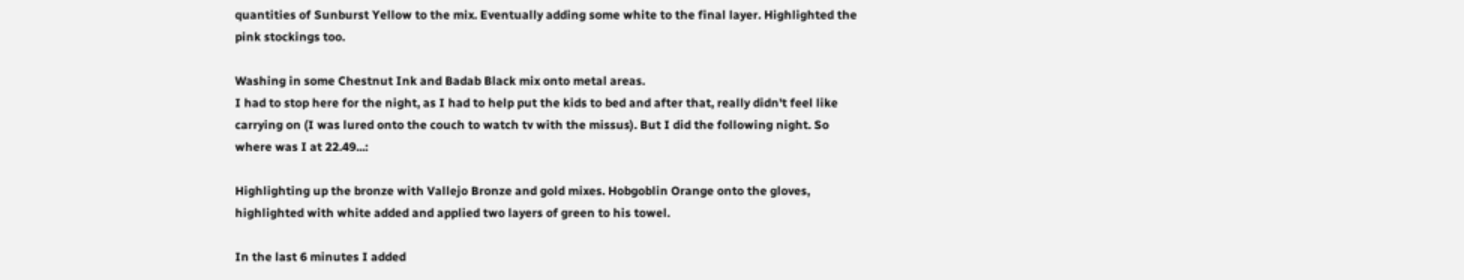quantities of Sunburst Yellow to the mix. Eventually adding some white to the final layer. Highlighted the pink stockings too.

Washing in some Chestnut Ink and Badab Black mix onto metal areas.
I had to stop here for the night, as I had to help put the kids to bed and after that, really didn't feel like carrying on (I was lured onto the couch to watch tv with the missus). But I did the following night. So where was I at 22.49...:

Highlighting up the bronze with Vallejo Bronze and gold mixes. Hobgoblin Orange onto the gloves, highlighted with white added and applied two layers of green to his towel.

In the last 6 minutes I added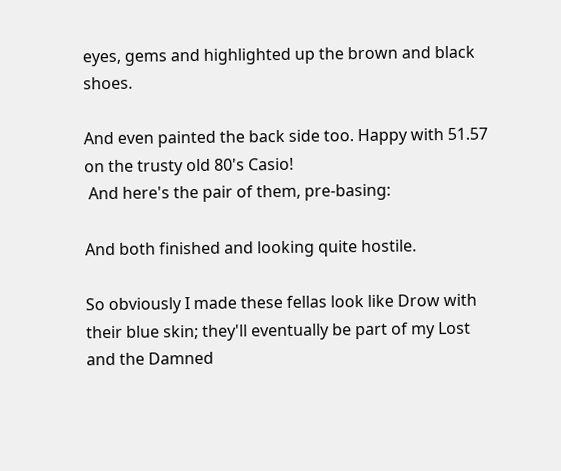eyes, gems and highlighted up the brown and black shoes.

And even painted the back side too. Happy with 51.57 on the trusty old 80's Casio!
 And here's the pair of them, pre-basing:

And both finished and looking quite hostile.

So obviously I made these fellas look like Drow with their blue skin; they'll eventually be part of my Lost and the Damned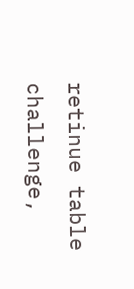retinue table challenge,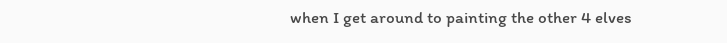when I get around to painting the other 4 elves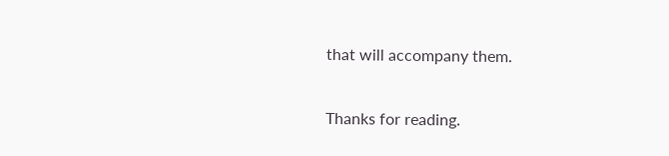that will accompany them.

Thanks for reading.